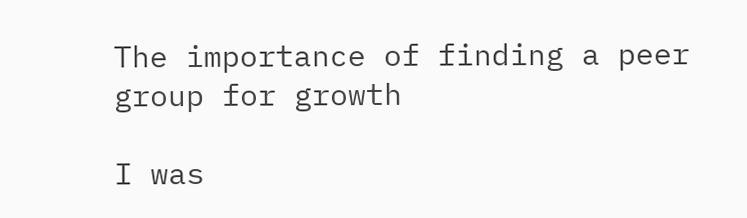The importance of finding a peer group for growth

I was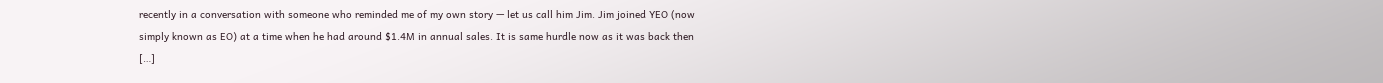recently in a conversation with someone who reminded me of my own story — let us call him Jim. Jim joined YEO (now simply known as EO) at a time when he had around $1.4M in annual sales. It is same hurdle now as it was back then […]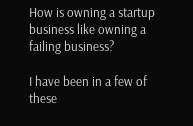How is owning a startup business like owning a failing business?

I have been in a few of these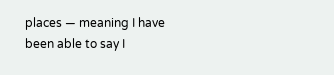places — meaning I have been able to say I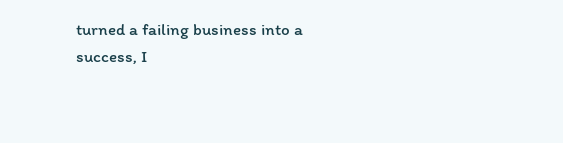turned a failing business into a success, I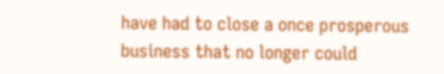have had to close a once prosperous business that no longer could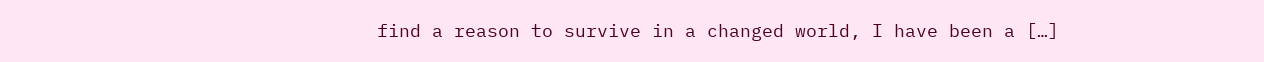find a reason to survive in a changed world, I have been a […]